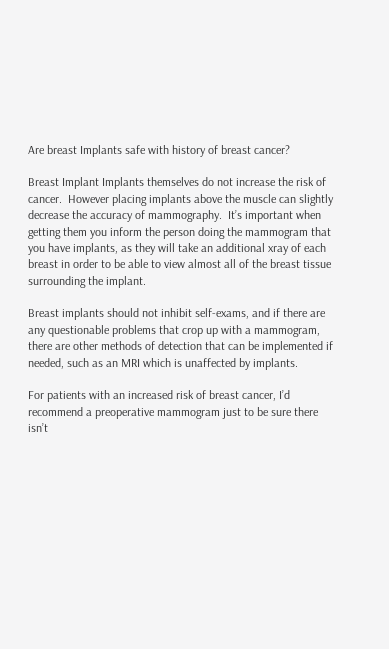Are breast Implants safe with history of breast cancer?

Breast Implant Implants themselves do not increase the risk of cancer.  However placing implants above the muscle can slightly decrease the accuracy of mammography.  It’s important when getting them you inform the person doing the mammogram that you have implants, as they will take an additional xray of each breast in order to be able to view almost all of the breast tissue surrounding the implant.

Breast implants should not inhibit self-exams, and if there are any questionable problems that crop up with a mammogram, there are other methods of detection that can be implemented if needed, such as an MRI which is unaffected by implants.

For patients with an increased risk of breast cancer, I’d recommend a preoperative mammogram just to be sure there isn’t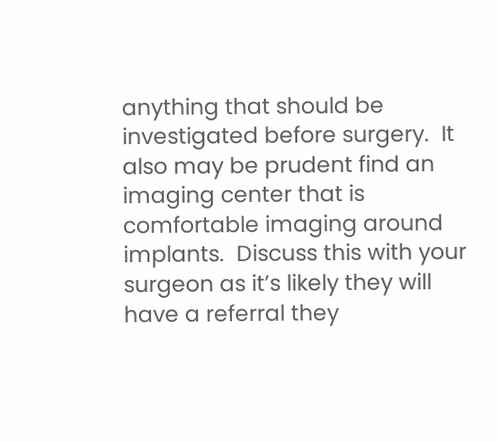anything that should be investigated before surgery.  It also may be prudent find an imaging center that is comfortable imaging around implants.  Discuss this with your surgeon as it’s likely they will have a referral they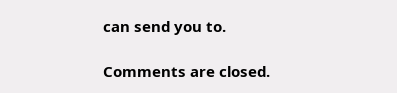can send you to.

Comments are closed.